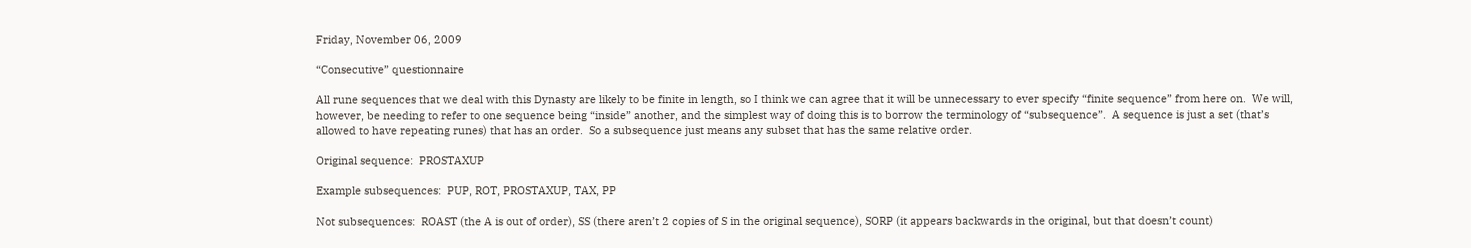Friday, November 06, 2009

“Consecutive” questionnaire

All rune sequences that we deal with this Dynasty are likely to be finite in length, so I think we can agree that it will be unnecessary to ever specify “finite sequence” from here on.  We will, however, be needing to refer to one sequence being “inside” another, and the simplest way of doing this is to borrow the terminology of “subsequence”.  A sequence is just a set (that’s allowed to have repeating runes) that has an order.  So a subsequence just means any subset that has the same relative order.

Original sequence:  PROSTAXUP

Example subsequences:  PUP, ROT, PROSTAXUP, TAX, PP

Not subsequences:  ROAST (the A is out of order), SS (there aren’t 2 copies of S in the original sequence), SORP (it appears backwards in the original, but that doesn’t count)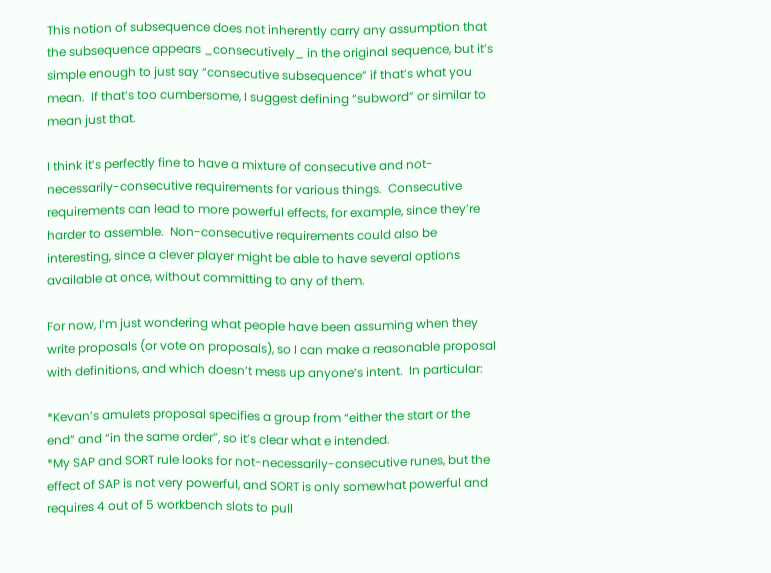This notion of subsequence does not inherently carry any assumption that the subsequence appears _consecutively_ in the original sequence, but it’s simple enough to just say “consecutive subsequence” if that’s what you mean.  If that’s too cumbersome, I suggest defining “subword” or similar to mean just that.

I think it’s perfectly fine to have a mixture of consecutive and not-necessarily-consecutive requirements for various things.  Consecutive requirements can lead to more powerful effects, for example, since they’re harder to assemble.  Non-consecutive requirements could also be interesting, since a clever player might be able to have several options available at once, without committing to any of them.

For now, I’m just wondering what people have been assuming when they write proposals (or vote on proposals), so I can make a reasonable proposal with definitions, and which doesn’t mess up anyone’s intent.  In particular:

*Kevan’s amulets proposal specifies a group from “either the start or the end” and “in the same order”, so it’s clear what e intended.
*My SAP and SORT rule looks for not-necessarily-consecutive runes, but the effect of SAP is not very powerful, and SORT is only somewhat powerful and requires 4 out of 5 workbench slots to pull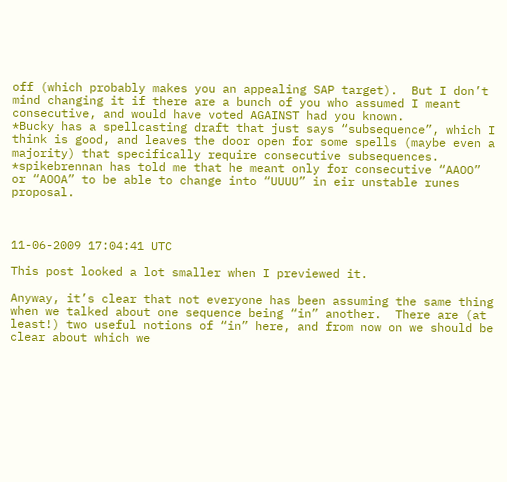off (which probably makes you an appealing SAP target).  But I don’t mind changing it if there are a bunch of you who assumed I meant consecutive, and would have voted AGAINST had you known.
*Bucky has a spellcasting draft that just says “subsequence”, which I think is good, and leaves the door open for some spells (maybe even a majority) that specifically require consecutive subsequences.
*spikebrennan has told me that he meant only for consecutive “AAOO” or “AOOA” to be able to change into “UUUU” in eir unstable runes proposal.



11-06-2009 17:04:41 UTC

This post looked a lot smaller when I previewed it.

Anyway, it’s clear that not everyone has been assuming the same thing when we talked about one sequence being “in” another.  There are (at least!) two useful notions of “in” here, and from now on we should be clear about which we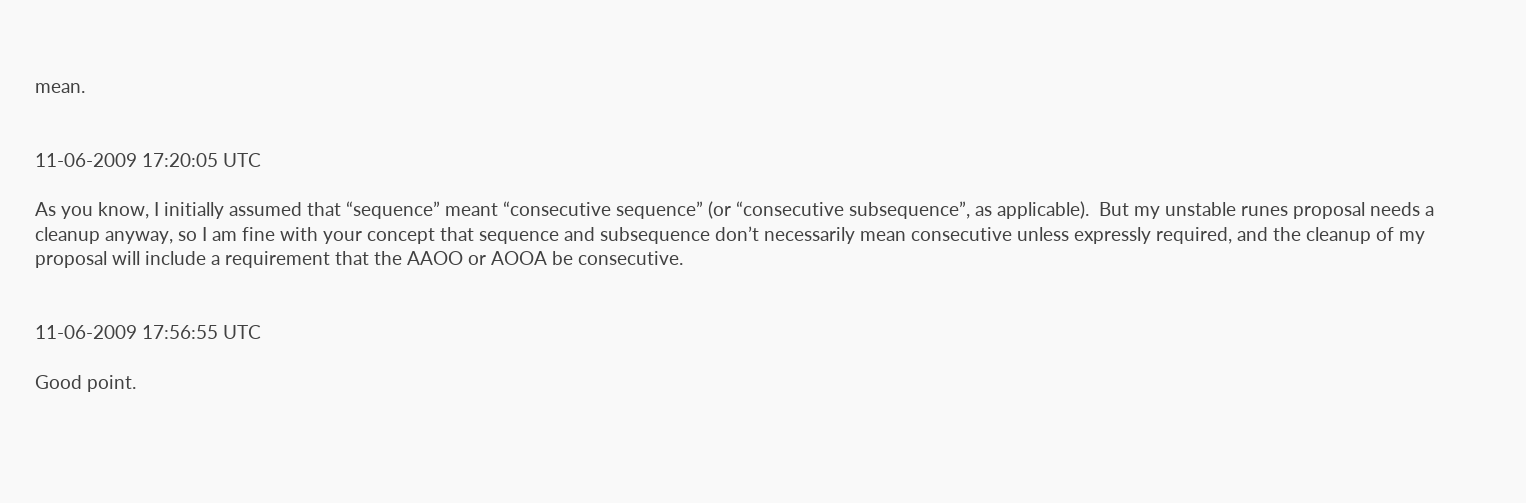mean.


11-06-2009 17:20:05 UTC

As you know, I initially assumed that “sequence” meant “consecutive sequence” (or “consecutive subsequence”, as applicable).  But my unstable runes proposal needs a cleanup anyway, so I am fine with your concept that sequence and subsequence don’t necessarily mean consecutive unless expressly required, and the cleanup of my proposal will include a requirement that the AAOO or AOOA be consecutive.


11-06-2009 17:56:55 UTC

Good point.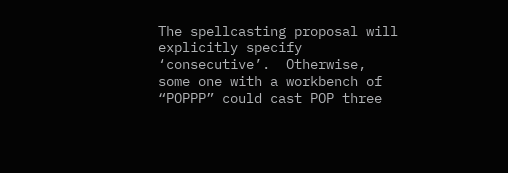The spellcasting proposal will explicitly specify ‘consecutive’.  Otherwise, some one with a workbench of “POPPP” could cast POP three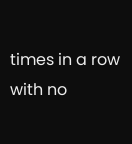times in a row with no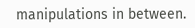manipulations in between.